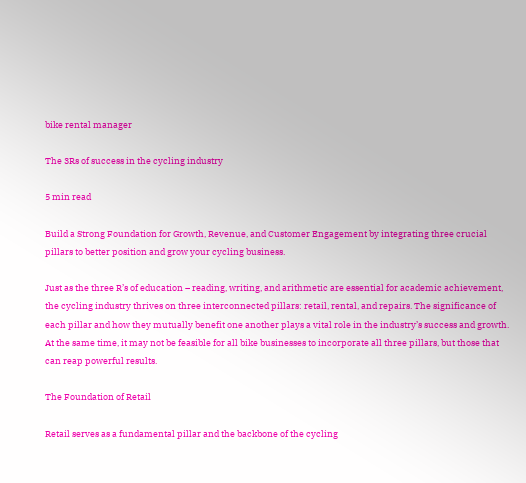bike rental manager

The 3Rs of success in the cycling industry

5 min read

Build a Strong Foundation for Growth, Revenue, and Customer Engagement by integrating three crucial pillars to better position and grow your cycling business.

Just as the three R’s of education – reading, writing, and arithmetic are essential for academic achievement, the cycling industry thrives on three interconnected pillars: retail, rental, and repairs. The significance of each pillar and how they mutually benefit one another plays a vital role in the industry’s success and growth. At the same time, it may not be feasible for all bike businesses to incorporate all three pillars, but those that can reap powerful results.

The Foundation of Retail

Retail serves as a fundamental pillar and the backbone of the cycling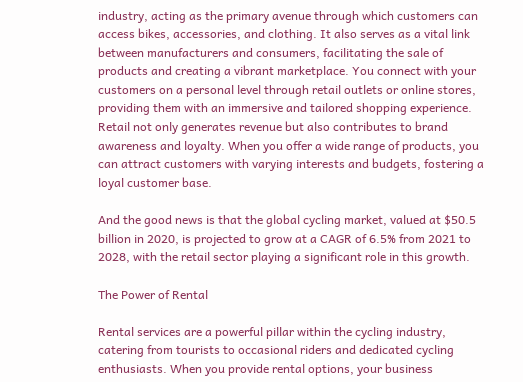industry, acting as the primary avenue through which customers can access bikes, accessories, and clothing. It also serves as a vital link between manufacturers and consumers, facilitating the sale of products and creating a vibrant marketplace. You connect with your customers on a personal level through retail outlets or online stores, providing them with an immersive and tailored shopping experience. Retail not only generates revenue but also contributes to brand awareness and loyalty. When you offer a wide range of products, you can attract customers with varying interests and budgets, fostering a loyal customer base.

And the good news is that the global cycling market, valued at $50.5 billion in 2020, is projected to grow at a CAGR of 6.5% from 2021 to 2028, with the retail sector playing a significant role in this growth.

The Power of Rental

Rental services are a powerful pillar within the cycling industry, catering from tourists to occasional riders and dedicated cycling enthusiasts. When you provide rental options, your business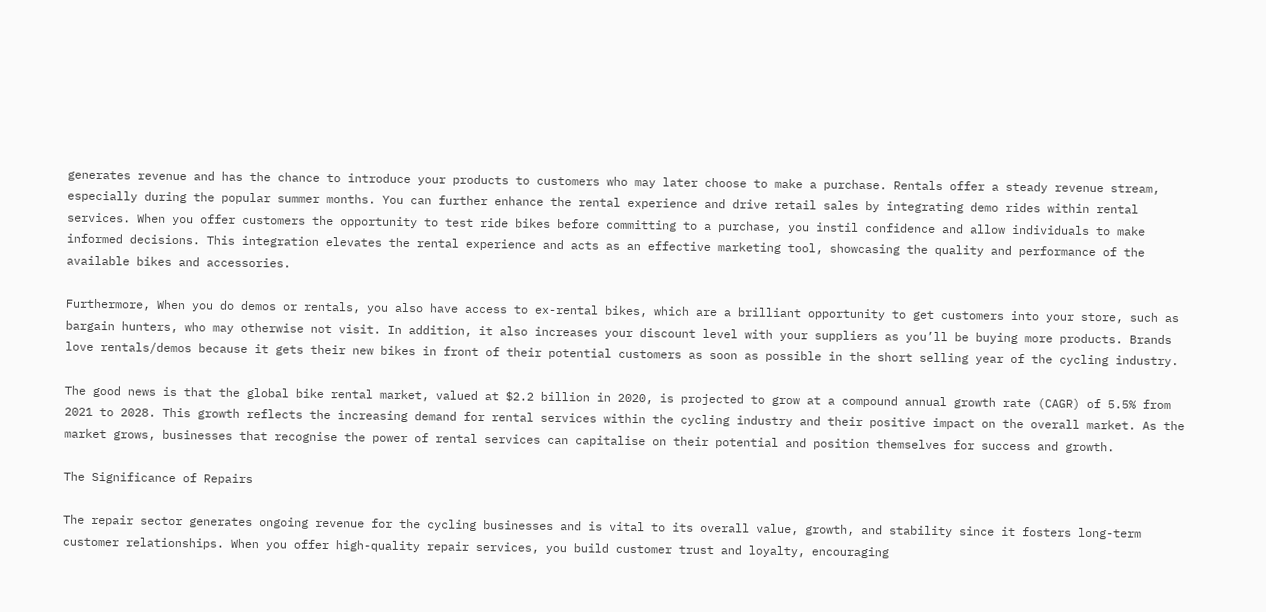generates revenue and has the chance to introduce your products to customers who may later choose to make a purchase. Rentals offer a steady revenue stream, especially during the popular summer months. You can further enhance the rental experience and drive retail sales by integrating demo rides within rental services. When you offer customers the opportunity to test ride bikes before committing to a purchase, you instil confidence and allow individuals to make informed decisions. This integration elevates the rental experience and acts as an effective marketing tool, showcasing the quality and performance of the available bikes and accessories.

Furthermore, When you do demos or rentals, you also have access to ex-rental bikes, which are a brilliant opportunity to get customers into your store, such as bargain hunters, who may otherwise not visit. In addition, it also increases your discount level with your suppliers as you’ll be buying more products. Brands love rentals/demos because it gets their new bikes in front of their potential customers as soon as possible in the short selling year of the cycling industry.

The good news is that the global bike rental market, valued at $2.2 billion in 2020, is projected to grow at a compound annual growth rate (CAGR) of 5.5% from 2021 to 2028. This growth reflects the increasing demand for rental services within the cycling industry and their positive impact on the overall market. As the market grows, businesses that recognise the power of rental services can capitalise on their potential and position themselves for success and growth.

The Significance of Repairs

The repair sector generates ongoing revenue for the cycling businesses and is vital to its overall value, growth, and stability since it fosters long-term customer relationships. When you offer high-quality repair services, you build customer trust and loyalty, encouraging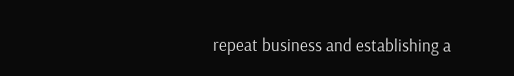repeat business and establishing a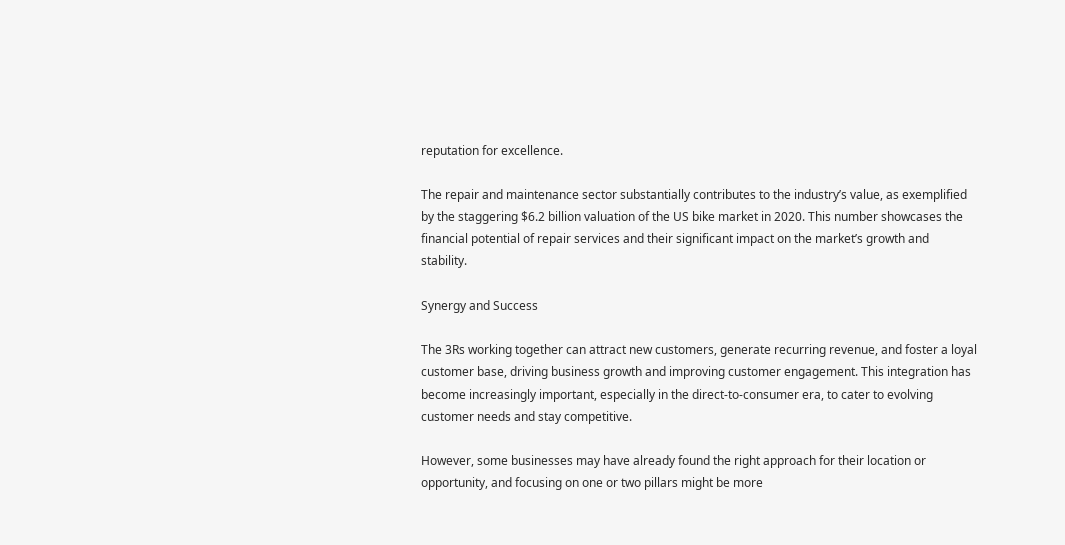reputation for excellence.

The repair and maintenance sector substantially contributes to the industry’s value, as exemplified by the staggering $6.2 billion valuation of the US bike market in 2020. This number showcases the financial potential of repair services and their significant impact on the market’s growth and stability.

Synergy and Success

The 3Rs working together can attract new customers, generate recurring revenue, and foster a loyal customer base, driving business growth and improving customer engagement. This integration has become increasingly important, especially in the direct-to-consumer era, to cater to evolving customer needs and stay competitive.

However, some businesses may have already found the right approach for their location or opportunity, and focusing on one or two pillars might be more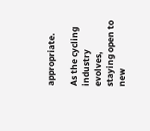appropriate.

As the cycling industry evolves, staying open to new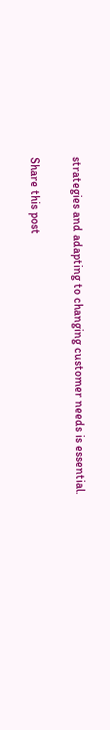strategies and adapting to changing customer needs is essential.

Share this post